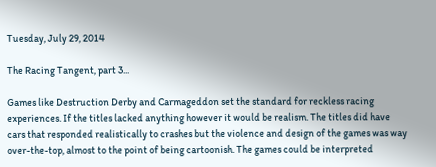Tuesday, July 29, 2014

The Racing Tangent, part 3...

Games like Destruction Derby and Carmageddon set the standard for reckless racing experiences. If the titles lacked anything however it would be realism. The titles did have cars that responded realistically to crashes but the violence and design of the games was way over-the-top, almost to the point of being cartoonish. The games could be interpreted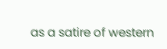as a satire of western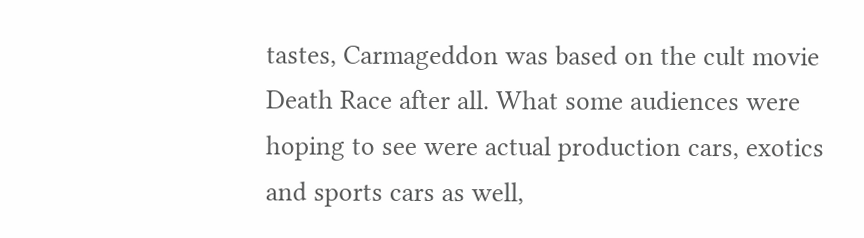tastes, Carmageddon was based on the cult movie Death Race after all. What some audiences were hoping to see were actual production cars, exotics and sports cars as well,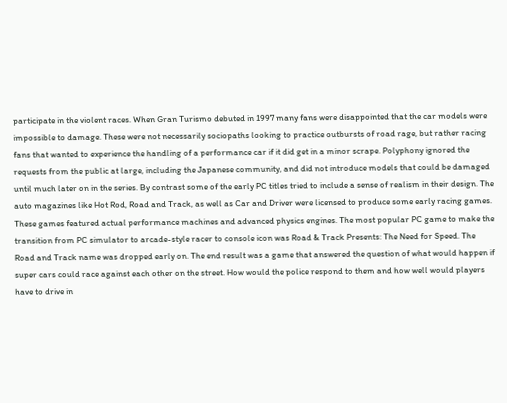participate in the violent races. When Gran Turismo debuted in 1997 many fans were disappointed that the car models were impossible to damage. These were not necessarily sociopaths looking to practice outbursts of road rage, but rather racing fans that wanted to experience the handling of a performance car if it did get in a minor scrape. Polyphony ignored the requests from the public at large, including the Japanese community, and did not introduce models that could be damaged until much later on in the series. By contrast some of the early PC titles tried to include a sense of realism in their design. The auto magazines like Hot Rod, Road and Track, as well as Car and Driver were licensed to produce some early racing games. These games featured actual performance machines and advanced physics engines. The most popular PC game to make the transition from PC simulator to arcade-style racer to console icon was Road & Track Presents: The Need for Speed. The Road and Track name was dropped early on. The end result was a game that answered the question of what would happen if super cars could race against each other on the street. How would the police respond to them and how well would players have to drive in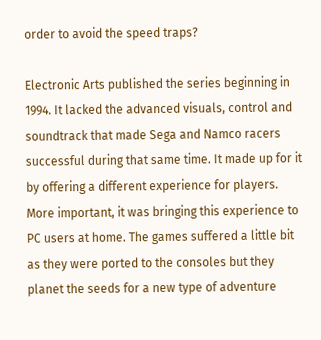order to avoid the speed traps?

Electronic Arts published the series beginning in 1994. It lacked the advanced visuals, control and soundtrack that made Sega and Namco racers successful during that same time. It made up for it by offering a different experience for players. More important, it was bringing this experience to PC users at home. The games suffered a little bit as they were ported to the consoles but they planet the seeds for a new type of adventure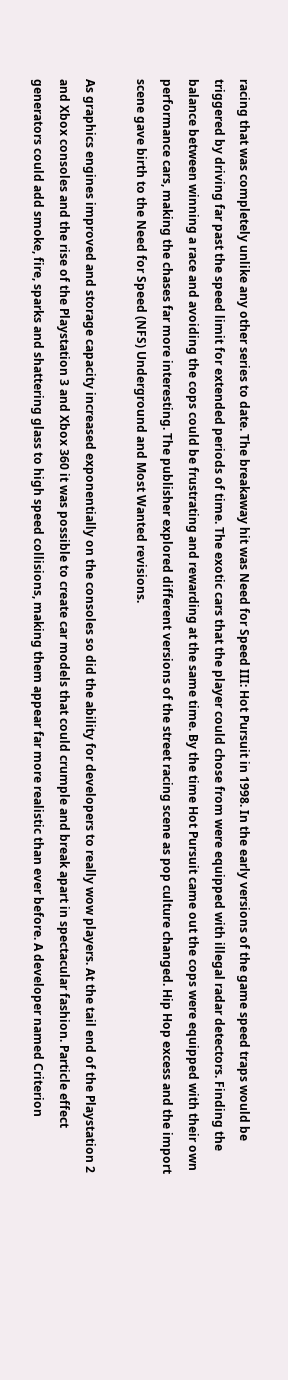racing that was completely unlike any other series to date. The breakaway hit was Need for Speed III: Hot Pursuit in 1998. In the early versions of the game speed traps would be triggered by driving far past the speed limit for extended periods of time. The exotic cars that the player could chose from were equipped with illegal radar detectors. Finding the balance between winning a race and avoiding the cops could be frustrating and rewarding at the same time. By the time Hot Pursuit came out the cops were equipped with their own performance cars, making the chases far more interesting. The publisher explored different versions of the street racing scene as pop culture changed. Hip Hop excess and the import scene gave birth to the Need for Speed (NFS) Underground and Most Wanted revisions.

As graphics engines improved and storage capacity increased exponentially on the consoles so did the ability for developers to really wow players. At the tail end of the Playstation 2 and Xbox consoles and the rise of the Playstation 3 and Xbox 360 it was possible to create car models that could crumple and break apart in spectacular fashion. Particle effect generators could add smoke, fire, sparks and shattering glass to high speed collisions, making them appear far more realistic than ever before. A developer named Criterion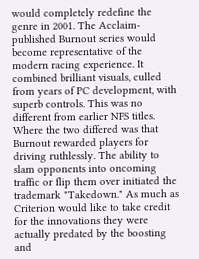would completely redefine the genre in 2001. The Acclaim-published Burnout series would become representative of the modern racing experience. It combined brilliant visuals, culled from years of PC development, with superb controls. This was no different from earlier NFS titles. Where the two differed was that Burnout rewarded players for driving ruthlessly. The ability to slam opponents into oncoming traffic or flip them over initiated the trademark "Takedown." As much as Criterion would like to take credit for the innovations they were actually predated by the boosting and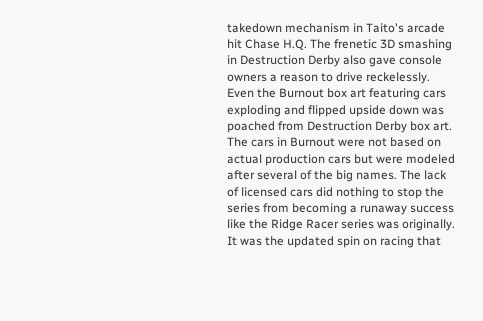takedown mechanism in Taito's arcade hit Chase H.Q. The frenetic 3D smashing in Destruction Derby also gave console owners a reason to drive reckelessly. Even the Burnout box art featuring cars exploding and flipped upside down was poached from Destruction Derby box art. The cars in Burnout were not based on actual production cars but were modeled after several of the big names. The lack of licensed cars did nothing to stop the series from becoming a runaway success like the Ridge Racer series was originally. It was the updated spin on racing that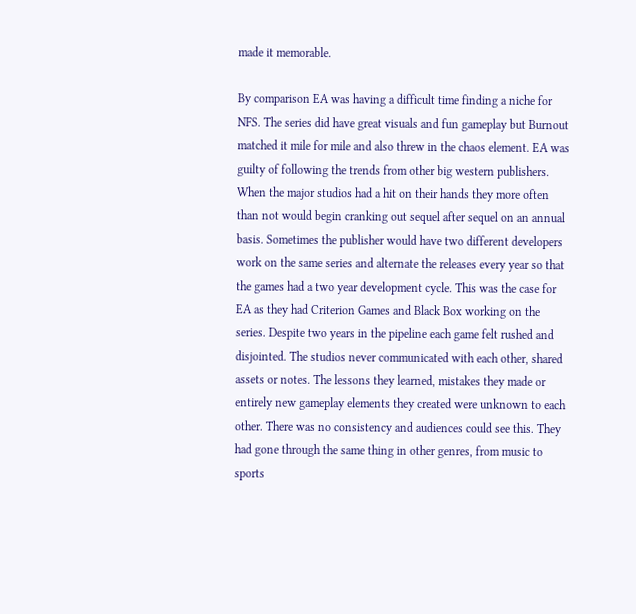made it memorable.

By comparison EA was having a difficult time finding a niche for NFS. The series did have great visuals and fun gameplay but Burnout matched it mile for mile and also threw in the chaos element. EA was guilty of following the trends from other big western publishers. When the major studios had a hit on their hands they more often than not would begin cranking out sequel after sequel on an annual basis. Sometimes the publisher would have two different developers work on the same series and alternate the releases every year so that the games had a two year development cycle. This was the case for EA as they had Criterion Games and Black Box working on the series. Despite two years in the pipeline each game felt rushed and disjointed. The studios never communicated with each other, shared assets or notes. The lessons they learned, mistakes they made or entirely new gameplay elements they created were unknown to each other. There was no consistency and audiences could see this. They had gone through the same thing in other genres, from music to sports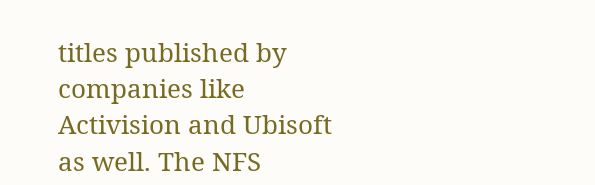titles published by companies like Activision and Ubisoft as well. The NFS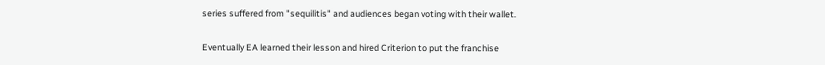series suffered from "sequilitis" and audiences began voting with their wallet.

Eventually EA learned their lesson and hired Criterion to put the franchise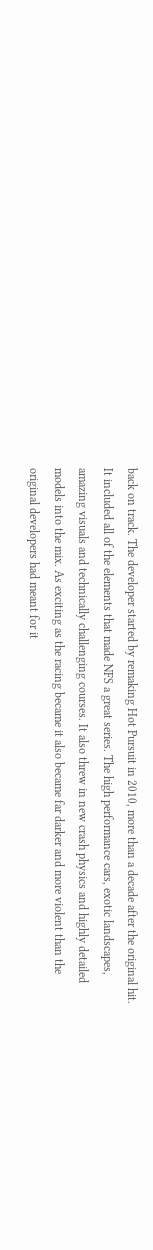back on track. The developer started by remaking Hot Pursuit in 2010, more than a decade after the original hit. It included all of the elements that made NFS a great series. The high performance cars, exotic landscapes, amazing visuals and technically challenging courses. It also threw in new crash physics and highly detailed models into the mix. As exciting as the racing became it also became far darker and more violent than the original developers had meant for it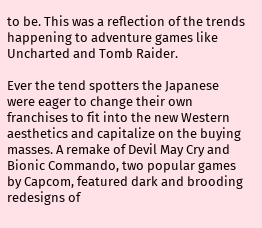to be. This was a reflection of the trends happening to adventure games like Uncharted and Tomb Raider.

Ever the tend spotters the Japanese were eager to change their own franchises to fit into the new Western aesthetics and capitalize on the buying masses. A remake of Devil May Cry and Bionic Commando, two popular games by Capcom, featured dark and brooding redesigns of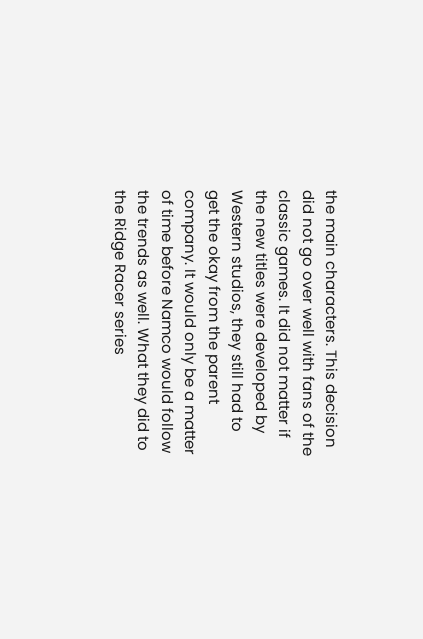the main characters. This decision did not go over well with fans of the classic games. It did not matter if the new titles were developed by Western studios, they still had to get the okay from the parent company. It would only be a matter of time before Namco would follow the trends as well. What they did to the Ridge Racer series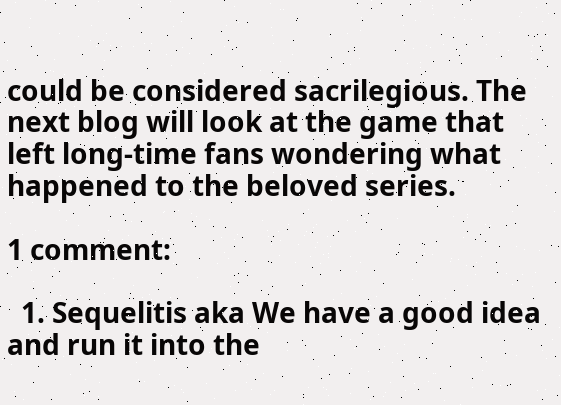could be considered sacrilegious. The next blog will look at the game that left long-time fans wondering what happened to the beloved series.

1 comment:

  1. Sequelitis aka We have a good idea and run it into the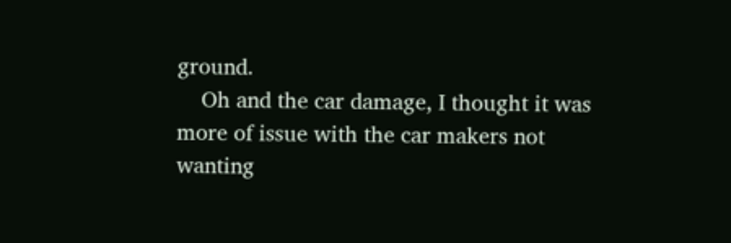ground.
    Oh and the car damage, I thought it was more of issue with the car makers not wanting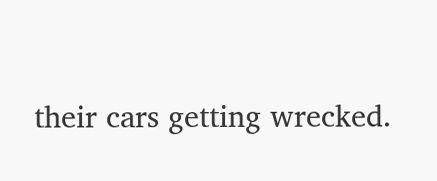their cars getting wrecked.